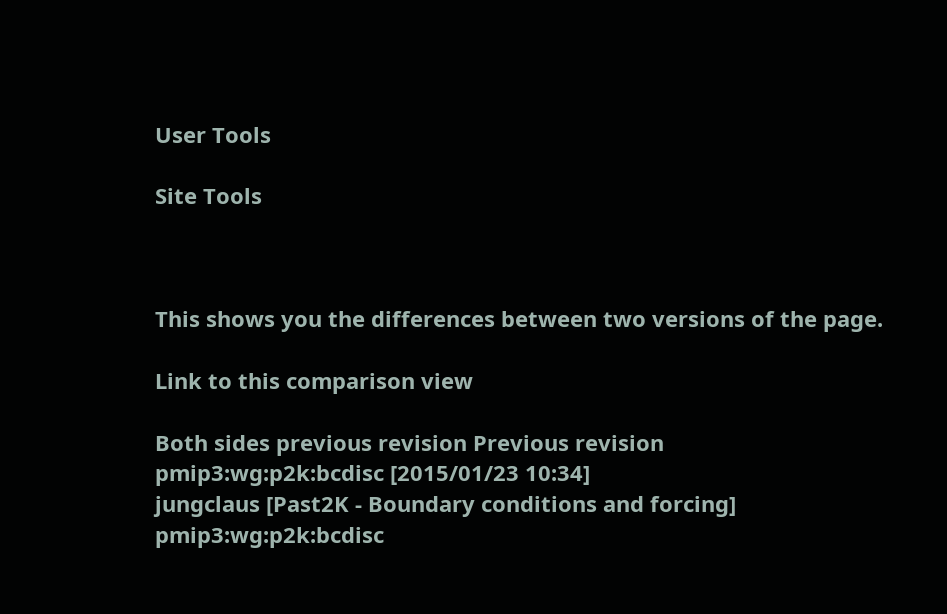User Tools

Site Tools



This shows you the differences between two versions of the page.

Link to this comparison view

Both sides previous revision Previous revision
pmip3:wg:p2k:bcdisc [2015/01/23 10:34]
jungclaus [Past2K - Boundary conditions and forcing]
pmip3:wg:p2k:bcdisc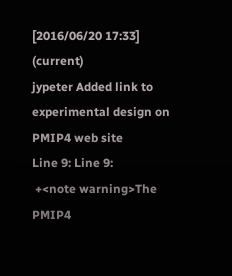[2016/06/20 17:33] (current)
jypeter Added link to experimental design on PMIP4 web site
Line 9: Line 9:
 +<note warning>The PMIP4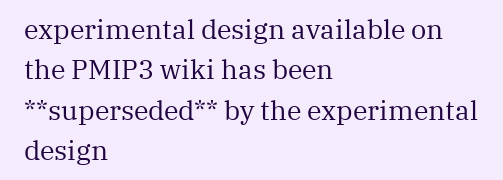experimental design available on the PMIP3 wiki has been **superseded** by the experimental design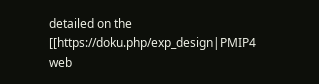detailed on the [[https://doku.php/exp_design|PMIP4 web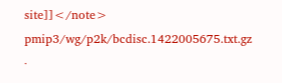site]]</note>
pmip3/wg/p2k/bcdisc.1422005675.txt.gz ·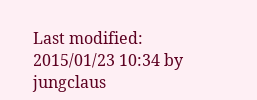Last modified: 2015/01/23 10:34 by jungclaus